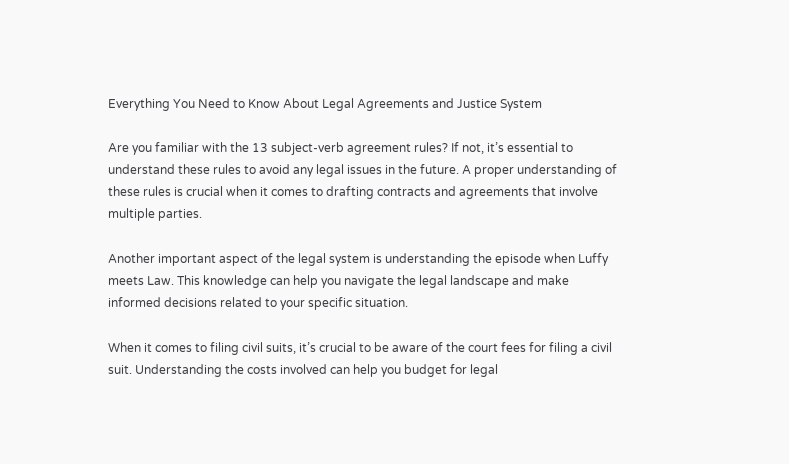Everything You Need to Know About Legal Agreements and Justice System

Are you familiar with the 13 subject-verb agreement rules? If not, it’s essential to understand these rules to avoid any legal issues in the future. A proper understanding of these rules is crucial when it comes to drafting contracts and agreements that involve multiple parties.

Another important aspect of the legal system is understanding the episode when Luffy meets Law. This knowledge can help you navigate the legal landscape and make informed decisions related to your specific situation.

When it comes to filing civil suits, it’s crucial to be aware of the court fees for filing a civil suit. Understanding the costs involved can help you budget for legal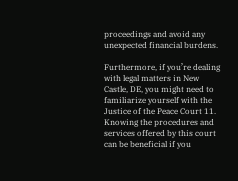proceedings and avoid any unexpected financial burdens.

Furthermore, if you’re dealing with legal matters in New Castle, DE, you might need to familiarize yourself with the Justice of the Peace Court 11. Knowing the procedures and services offered by this court can be beneficial if you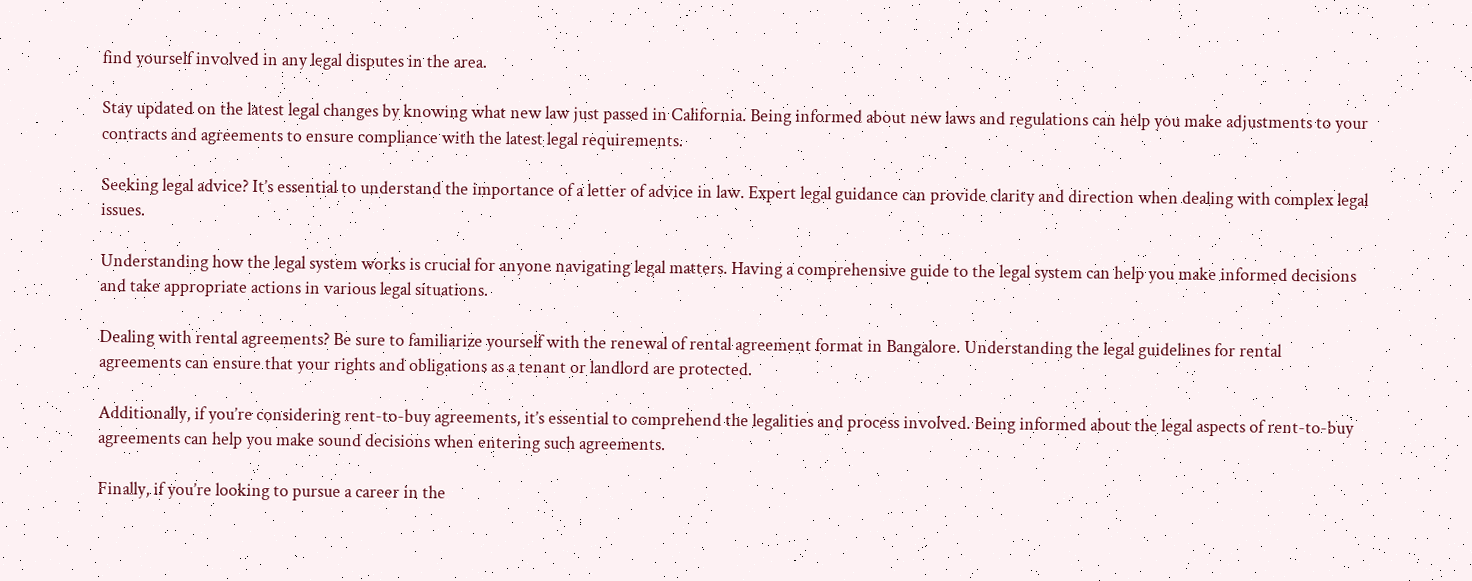find yourself involved in any legal disputes in the area.

Stay updated on the latest legal changes by knowing what new law just passed in California. Being informed about new laws and regulations can help you make adjustments to your contracts and agreements to ensure compliance with the latest legal requirements.

Seeking legal advice? It’s essential to understand the importance of a letter of advice in law. Expert legal guidance can provide clarity and direction when dealing with complex legal issues.

Understanding how the legal system works is crucial for anyone navigating legal matters. Having a comprehensive guide to the legal system can help you make informed decisions and take appropriate actions in various legal situations.

Dealing with rental agreements? Be sure to familiarize yourself with the renewal of rental agreement format in Bangalore. Understanding the legal guidelines for rental agreements can ensure that your rights and obligations as a tenant or landlord are protected.

Additionally, if you’re considering rent-to-buy agreements, it’s essential to comprehend the legalities and process involved. Being informed about the legal aspects of rent-to-buy agreements can help you make sound decisions when entering such agreements.

Finally, if you’re looking to pursue a career in the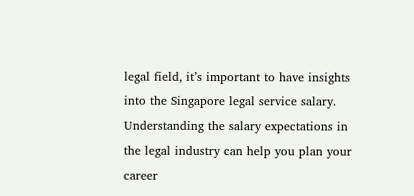legal field, it’s important to have insights into the Singapore legal service salary. Understanding the salary expectations in the legal industry can help you plan your career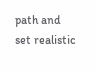path and set realistic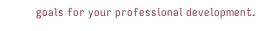goals for your professional development.